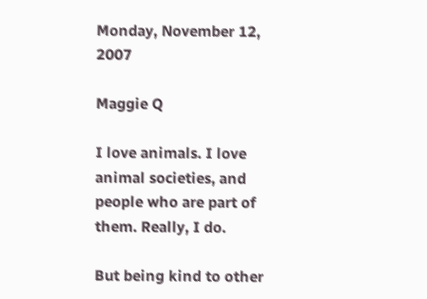Monday, November 12, 2007

Maggie Q

I love animals. I love animal societies, and people who are part of them. Really, I do.

But being kind to other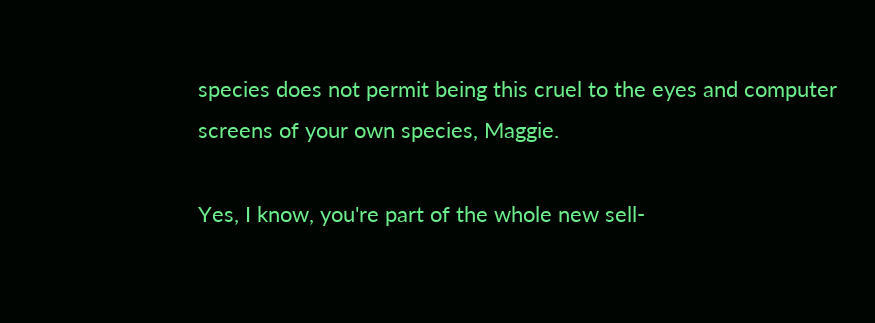species does not permit being this cruel to the eyes and computer screens of your own species, Maggie.

Yes, I know, you're part of the whole new sell-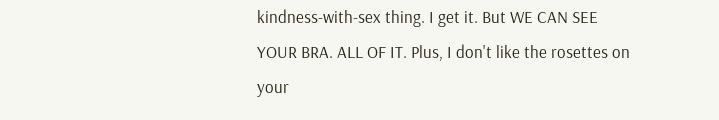kindness-with-sex thing. I get it. But WE CAN SEE YOUR BRA. ALL OF IT. Plus, I don't like the rosettes on your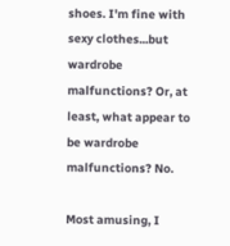shoes. I'm fine with sexy clothes...but wardrobe malfunctions? Or, at least, what appear to be wardrobe malfunctions? No.

Most amusing, I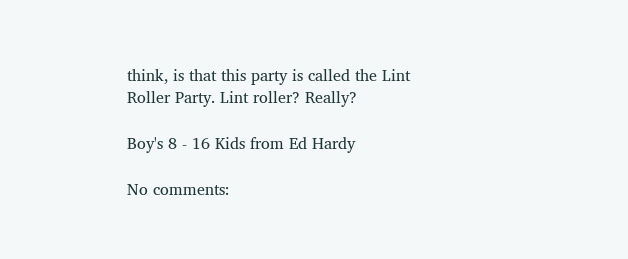think, is that this party is called the Lint Roller Party. Lint roller? Really?

Boy's 8 - 16 Kids from Ed Hardy

No comments: